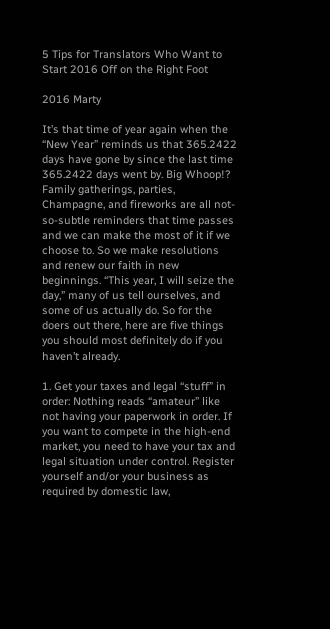5 Tips for Translators Who Want to Start 2016 Off on the Right Foot

2016 Marty

It’s that time of year again when the “New Year” reminds us that 365.2422 days have gone by since the last time 365.2422 days went by. Big Whoop!? Family gatherings, parties, Champagne, and fireworks are all not-so-subtle reminders that time passes and we can make the most of it if we choose to. So we make resolutions and renew our faith in new beginnings. “This year, I will seize the day,” many of us tell ourselves, and some of us actually do. So for the doers out there, here are five things you should most definitely do if you haven’t already.

1. Get your taxes and legal “stuff” in order: Nothing reads “amateur” like not having your paperwork in order. If you want to compete in the high-end market, you need to have your tax and legal situation under control. Register yourself and/or your business as required by domestic law,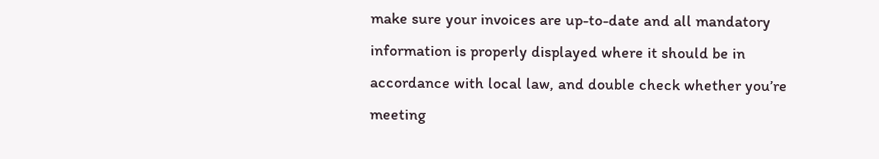make sure your invoices are up-to-date and all mandatory information is properly displayed where it should be in accordance with local law, and double check whether you’re meeting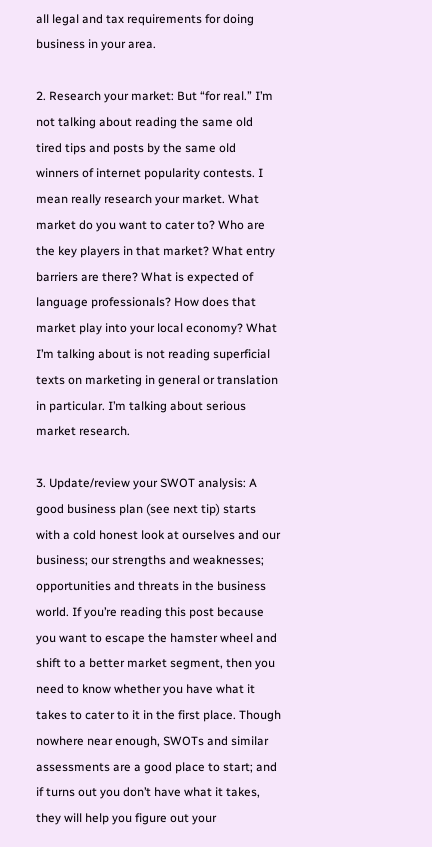all legal and tax requirements for doing business in your area.

2. Research your market: But “for real.” I’m not talking about reading the same old tired tips and posts by the same old winners of internet popularity contests. I mean really research your market. What market do you want to cater to? Who are the key players in that market? What entry barriers are there? What is expected of language professionals? How does that market play into your local economy? What I’m talking about is not reading superficial texts on marketing in general or translation in particular. I’m talking about serious market research.

3. Update/review your SWOT analysis: A good business plan (see next tip) starts with a cold honest look at ourselves and our business; our strengths and weaknesses; opportunities and threats in the business world. If you’re reading this post because you want to escape the hamster wheel and shift to a better market segment, then you need to know whether you have what it takes to cater to it in the first place. Though nowhere near enough, SWOTs and similar assessments are a good place to start; and if turns out you don’t have what it takes, they will help you figure out your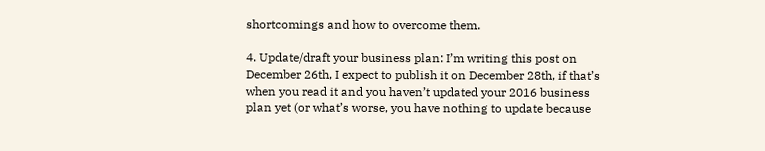shortcomings and how to overcome them.

4. Update/draft your business plan: I’m writing this post on December 26th, I expect to publish it on December 28th, if that’s when you read it and you haven’t updated your 2016 business plan yet (or what’s worse, you have nothing to update because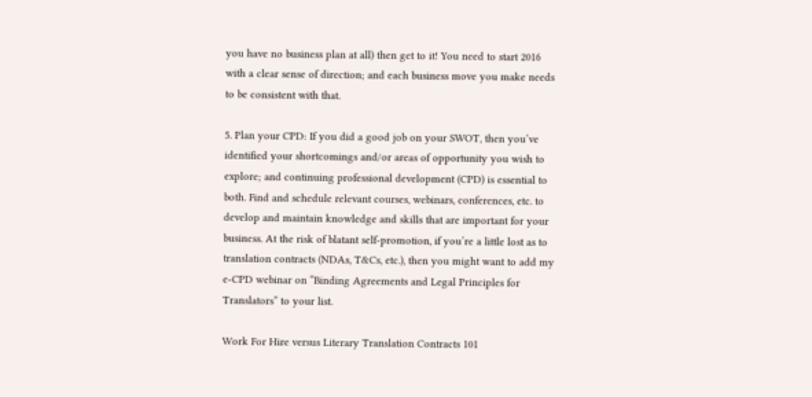you have no business plan at all) then get to it! You need to start 2016 with a clear sense of direction; and each business move you make needs to be consistent with that.

5. Plan your CPD: If you did a good job on your SWOT, then you’ve identified your shortcomings and/or areas of opportunity you wish to explore; and continuing professional development (CPD) is essential to both. Find and schedule relevant courses, webinars, conferences, etc. to develop and maintain knowledge and skills that are important for your business. At the risk of blatant self-promotion, if you’re a little lost as to translation contracts (NDAs, T&Cs, etc.), then you might want to add my e-CPD webinar on “Binding Agreements and Legal Principles for Translators” to your list.

Work For Hire versus Literary Translation Contracts 101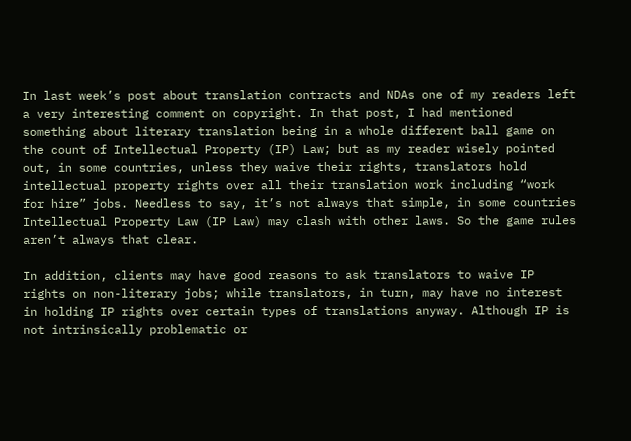In last week’s post about translation contracts and NDAs one of my readers left a very interesting comment on copyright. In that post, I had mentioned something about literary translation being in a whole different ball game on the count of Intellectual Property (IP) Law; but as my reader wisely pointed out, in some countries, unless they waive their rights, translators hold intellectual property rights over all their translation work including “work for hire” jobs. Needless to say, it’s not always that simple, in some countries Intellectual Property Law (IP Law) may clash with other laws. So the game rules aren’t always that clear.

In addition, clients may have good reasons to ask translators to waive IP rights on non-literary jobs; while translators, in turn, may have no interest in holding IP rights over certain types of translations anyway. Although IP is not intrinsically problematic or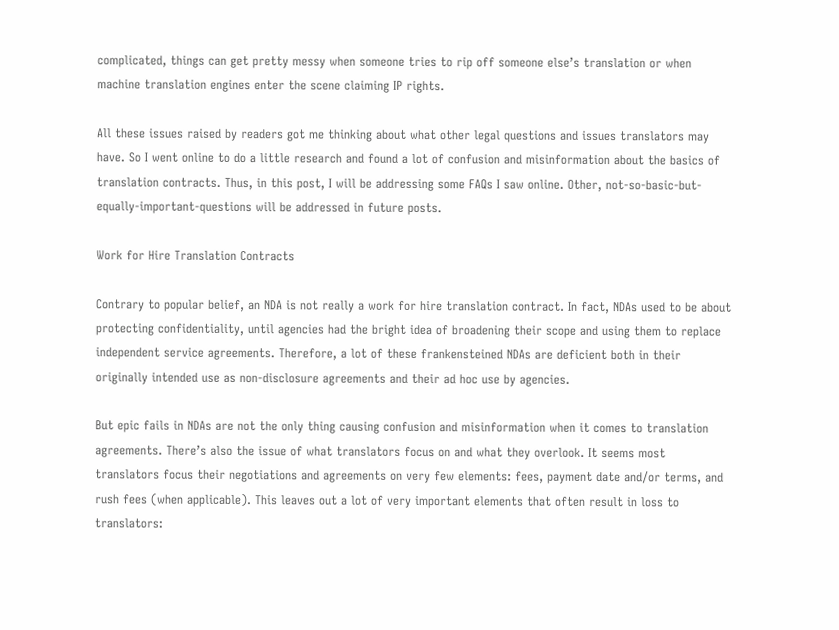complicated, things can get pretty messy when someone tries to rip off someone else’s translation or when machine translation engines enter the scene claiming IP rights.

All these issues raised by readers got me thinking about what other legal questions and issues translators may have. So I went online to do a little research and found a lot of confusion and misinformation about the basics of translation contracts. Thus, in this post, I will be addressing some FAQs I saw online. Other, not-so-basic-but-equally-important-questions will be addressed in future posts.

Work for Hire Translation Contracts

Contrary to popular belief, an NDA is not really a work for hire translation contract. In fact, NDAs used to be about protecting confidentiality, until agencies had the bright idea of broadening their scope and using them to replace independent service agreements. Therefore, a lot of these frankensteined NDAs are deficient both in their originally intended use as non-disclosure agreements and their ad hoc use by agencies.

But epic fails in NDAs are not the only thing causing confusion and misinformation when it comes to translation agreements. There’s also the issue of what translators focus on and what they overlook. It seems most translators focus their negotiations and agreements on very few elements: fees, payment date and/or terms, and rush fees (when applicable). This leaves out a lot of very important elements that often result in loss to translators: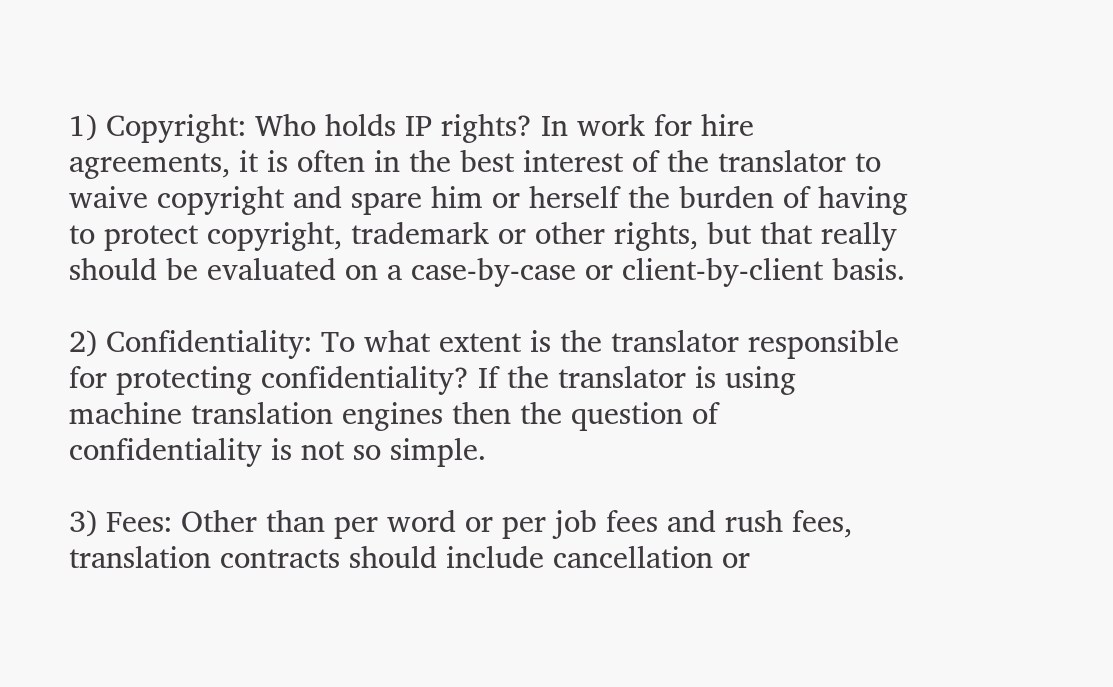1) Copyright: Who holds IP rights? In work for hire agreements, it is often in the best interest of the translator to waive copyright and spare him or herself the burden of having to protect copyright, trademark or other rights, but that really should be evaluated on a case-by-case or client-by-client basis.

2) Confidentiality: To what extent is the translator responsible for protecting confidentiality? If the translator is using machine translation engines then the question of confidentiality is not so simple.

3) Fees: Other than per word or per job fees and rush fees, translation contracts should include cancellation or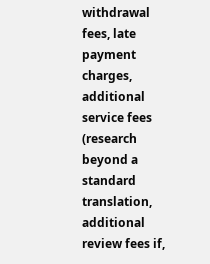withdrawal fees, late payment charges, additional service fees (research beyond a standard translation, additional review fees if,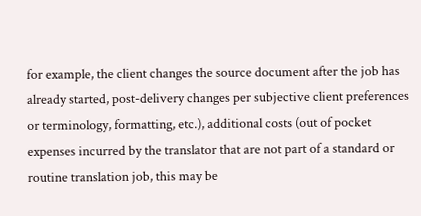for example, the client changes the source document after the job has already started, post-delivery changes per subjective client preferences or terminology, formatting, etc.), additional costs (out of pocket expenses incurred by the translator that are not part of a standard or routine translation job, this may be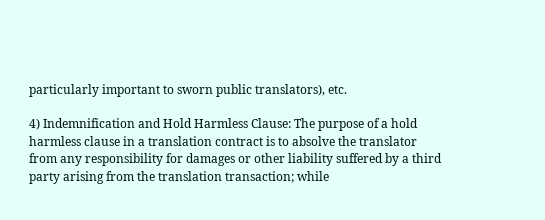particularly important to sworn public translators), etc.

4) Indemnification and Hold Harmless Clause: The purpose of a hold harmless clause in a translation contract is to absolve the translator from any responsibility for damages or other liability suffered by a third party arising from the translation transaction; while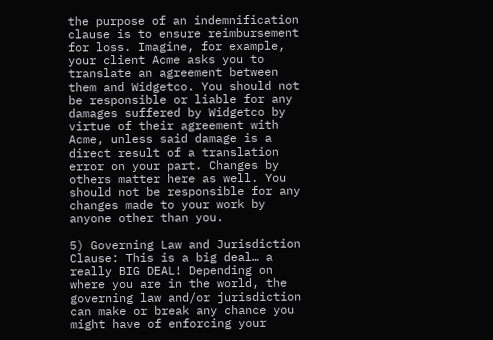the purpose of an indemnification clause is to ensure reimbursement for loss. Imagine, for example, your client Acme asks you to translate an agreement between them and Widgetco. You should not be responsible or liable for any damages suffered by Widgetco by virtue of their agreement with Acme, unless said damage is a direct result of a translation error on your part. Changes by others matter here as well. You should not be responsible for any changes made to your work by anyone other than you.

5) Governing Law and Jurisdiction Clause: This is a big deal… a really BIG DEAL! Depending on where you are in the world, the governing law and/or jurisdiction can make or break any chance you might have of enforcing your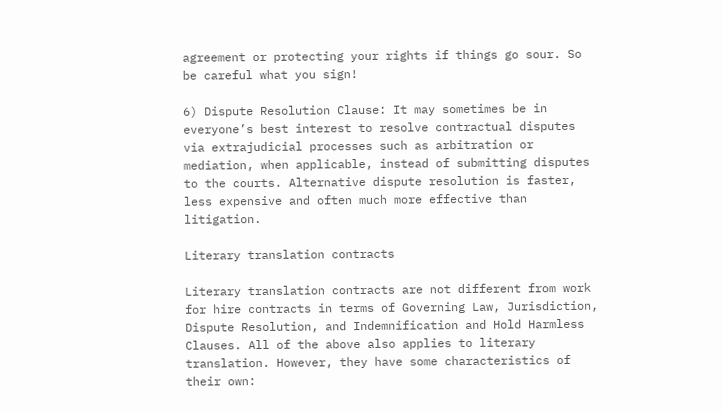agreement or protecting your rights if things go sour. So be careful what you sign!

6) Dispute Resolution Clause: It may sometimes be in everyone’s best interest to resolve contractual disputes via extrajudicial processes such as arbitration or mediation, when applicable, instead of submitting disputes to the courts. Alternative dispute resolution is faster, less expensive and often much more effective than litigation.

Literary translation contracts

Literary translation contracts are not different from work for hire contracts in terms of Governing Law, Jurisdiction, Dispute Resolution, and Indemnification and Hold Harmless Clauses. All of the above also applies to literary translation. However, they have some characteristics of their own: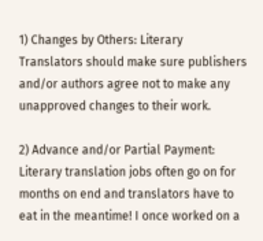1) Changes by Others: Literary Translators should make sure publishers and/or authors agree not to make any unapproved changes to their work.

2) Advance and/or Partial Payment: Literary translation jobs often go on for months on end and translators have to eat in the meantime! I once worked on a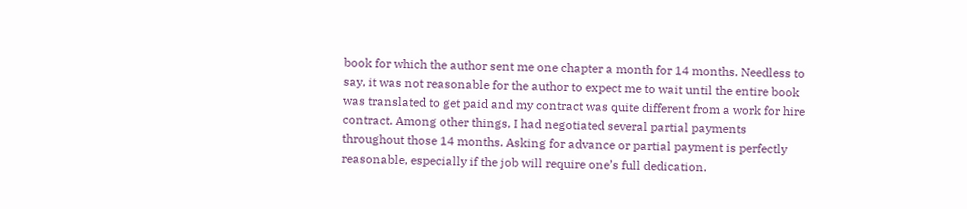book for which the author sent me one chapter a month for 14 months. Needless to say, it was not reasonable for the author to expect me to wait until the entire book was translated to get paid and my contract was quite different from a work for hire contract. Among other things, I had negotiated several partial payments throughout those 14 months. Asking for advance or partial payment is perfectly reasonable, especially if the job will require one’s full dedication.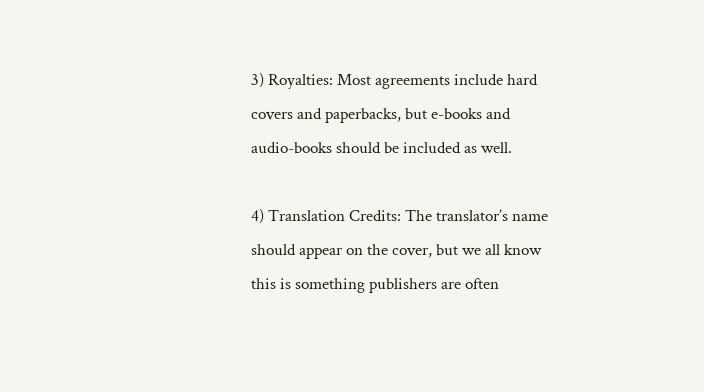3) Royalties: Most agreements include hard covers and paperbacks, but e-books and audio-books should be included as well.

4) Translation Credits: The translator’s name should appear on the cover, but we all know this is something publishers are often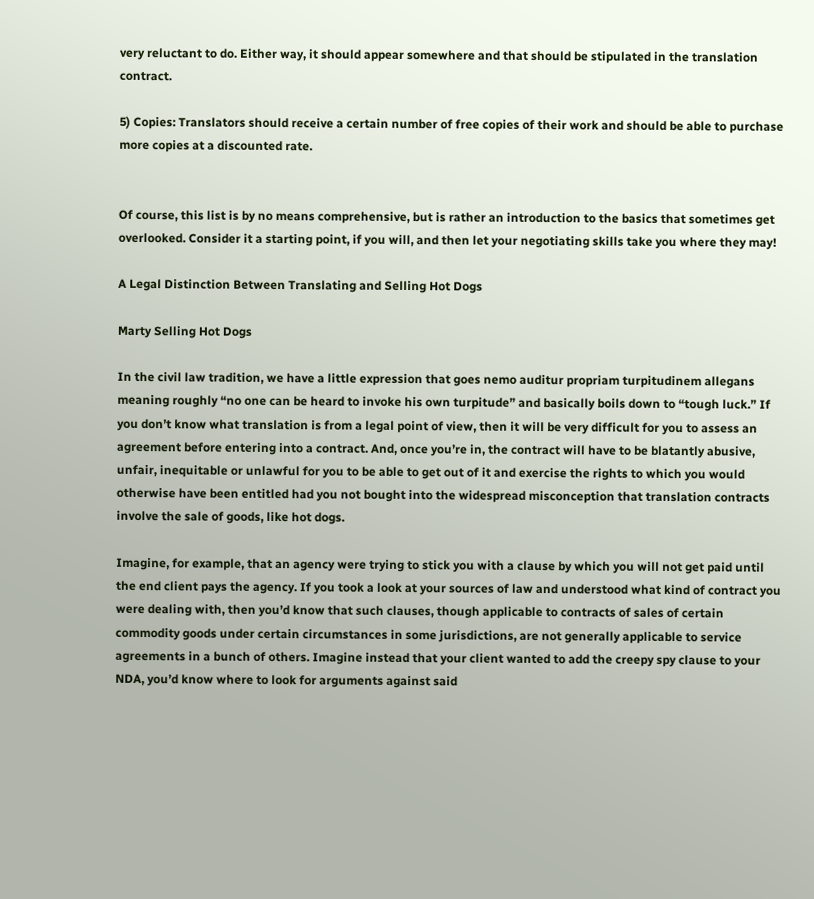very reluctant to do. Either way, it should appear somewhere and that should be stipulated in the translation contract.

5) Copies: Translators should receive a certain number of free copies of their work and should be able to purchase more copies at a discounted rate.


Of course, this list is by no means comprehensive, but is rather an introduction to the basics that sometimes get overlooked. Consider it a starting point, if you will, and then let your negotiating skills take you where they may!

A Legal Distinction Between Translating and Selling Hot Dogs

Marty Selling Hot Dogs

In the civil law tradition, we have a little expression that goes nemo auditur propriam turpitudinem allegans meaning roughly “no one can be heard to invoke his own turpitude” and basically boils down to “tough luck.” If you don’t know what translation is from a legal point of view, then it will be very difficult for you to assess an agreement before entering into a contract. And, once you’re in, the contract will have to be blatantly abusive, unfair, inequitable or unlawful for you to be able to get out of it and exercise the rights to which you would otherwise have been entitled had you not bought into the widespread misconception that translation contracts involve the sale of goods, like hot dogs.

Imagine, for example, that an agency were trying to stick you with a clause by which you will not get paid until the end client pays the agency. If you took a look at your sources of law and understood what kind of contract you were dealing with, then you’d know that such clauses, though applicable to contracts of sales of certain commodity goods under certain circumstances in some jurisdictions, are not generally applicable to service agreements in a bunch of others. Imagine instead that your client wanted to add the creepy spy clause to your NDA, you’d know where to look for arguments against said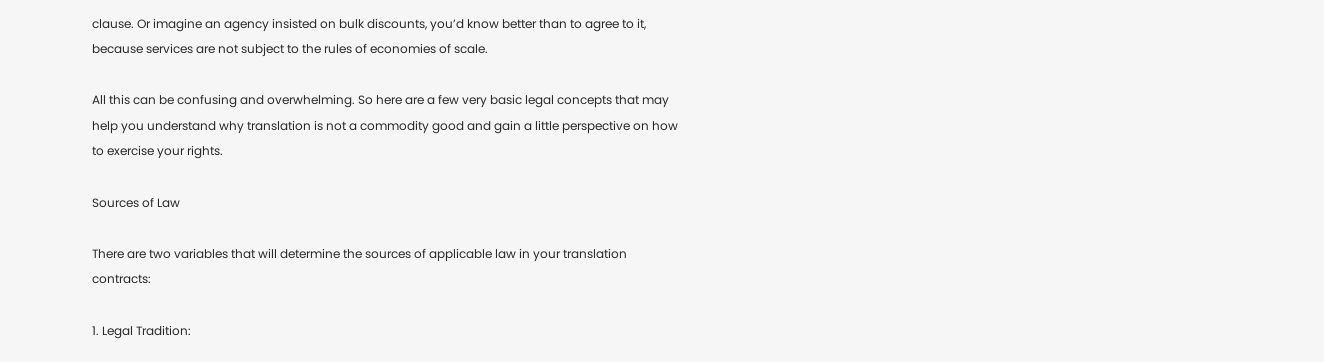clause. Or imagine an agency insisted on bulk discounts, you’d know better than to agree to it, because services are not subject to the rules of economies of scale.

All this can be confusing and overwhelming. So here are a few very basic legal concepts that may help you understand why translation is not a commodity good and gain a little perspective on how to exercise your rights.

Sources of Law

There are two variables that will determine the sources of applicable law in your translation contracts:

1. Legal Tradition: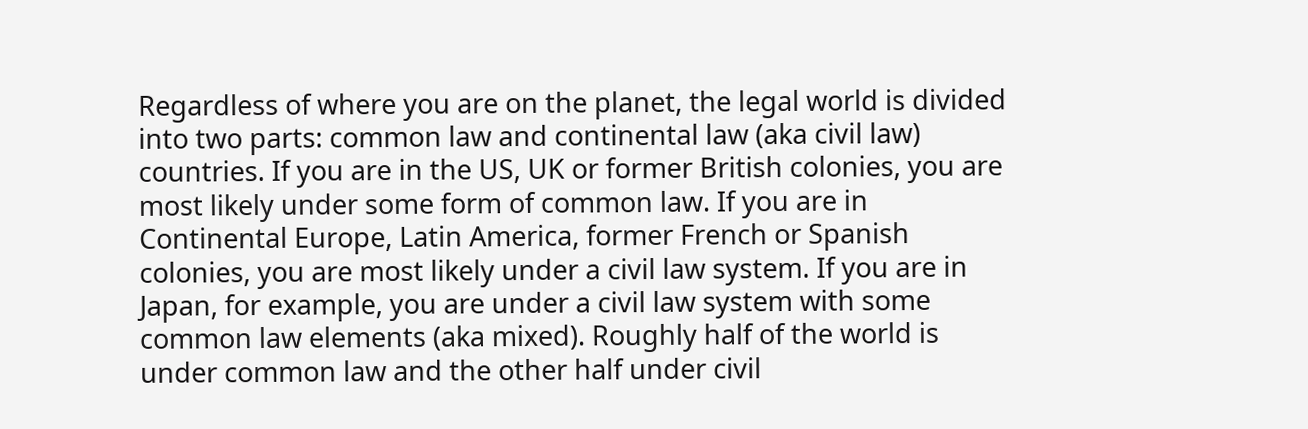Regardless of where you are on the planet, the legal world is divided into two parts: common law and continental law (aka civil law) countries. If you are in the US, UK or former British colonies, you are most likely under some form of common law. If you are in Continental Europe, Latin America, former French or Spanish colonies, you are most likely under a civil law system. If you are in Japan, for example, you are under a civil law system with some common law elements (aka mixed). Roughly half of the world is under common law and the other half under civil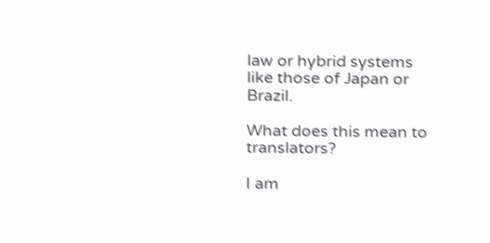law or hybrid systems like those of Japan or Brazil.

What does this mean to translators?

I am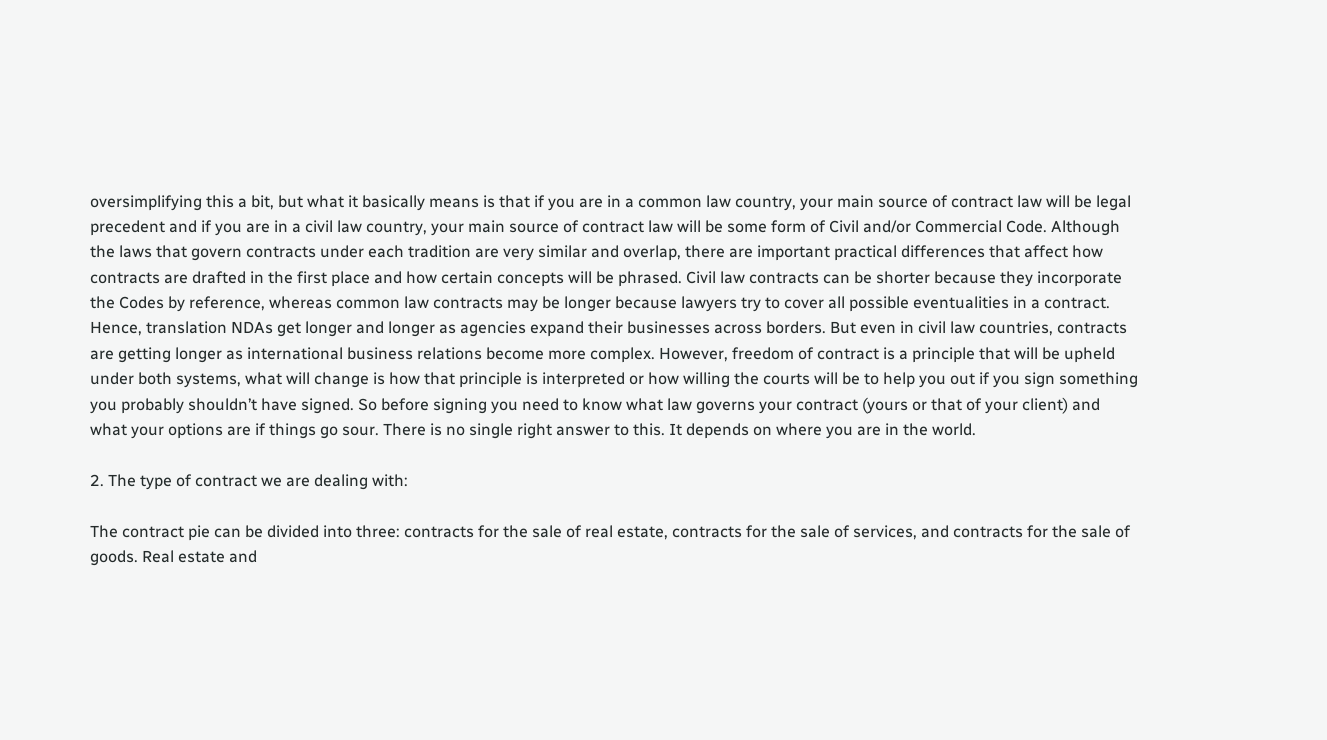oversimplifying this a bit, but what it basically means is that if you are in a common law country, your main source of contract law will be legal precedent and if you are in a civil law country, your main source of contract law will be some form of Civil and/or Commercial Code. Although the laws that govern contracts under each tradition are very similar and overlap, there are important practical differences that affect how contracts are drafted in the first place and how certain concepts will be phrased. Civil law contracts can be shorter because they incorporate the Codes by reference, whereas common law contracts may be longer because lawyers try to cover all possible eventualities in a contract. Hence, translation NDAs get longer and longer as agencies expand their businesses across borders. But even in civil law countries, contracts are getting longer as international business relations become more complex. However, freedom of contract is a principle that will be upheld under both systems, what will change is how that principle is interpreted or how willing the courts will be to help you out if you sign something you probably shouldn’t have signed. So before signing you need to know what law governs your contract (yours or that of your client) and what your options are if things go sour. There is no single right answer to this. It depends on where you are in the world.

2. The type of contract we are dealing with:

The contract pie can be divided into three: contracts for the sale of real estate, contracts for the sale of services, and contracts for the sale of goods. Real estate and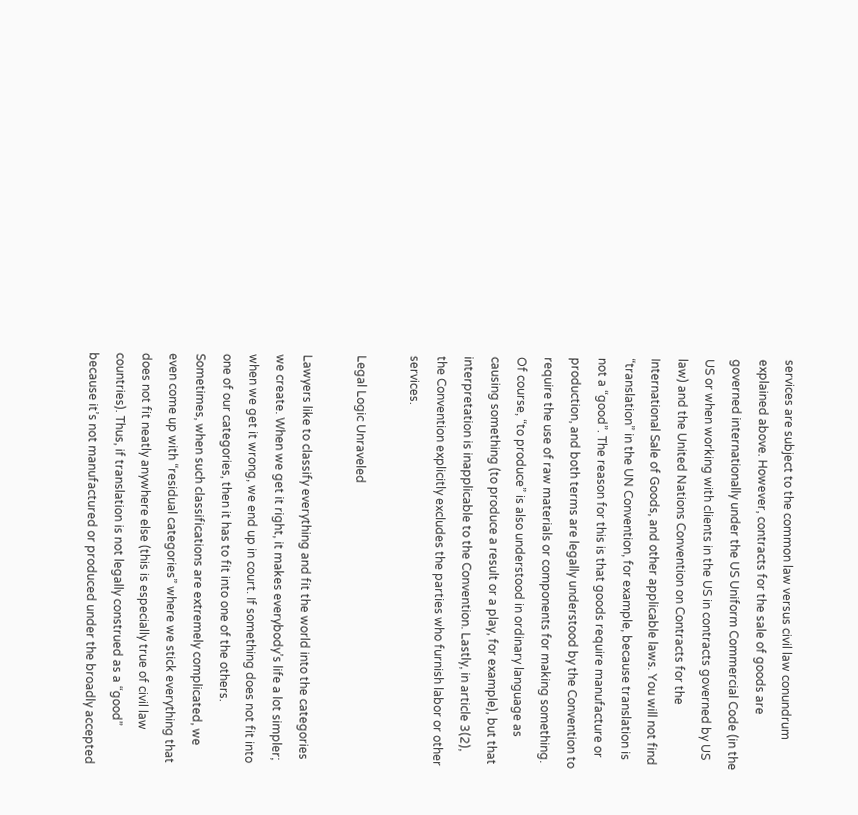services are subject to the common law versus civil law conundrum explained above. However, contracts for the sale of goods are governed internationally under the US Uniform Commercial Code (in the US or when working with clients in the US in contracts governed by US law) and the United Nations Convention on Contracts for the International Sale of Goods, and other applicable laws. You will not find “translation” in the UN Convention, for example, because translation is not a “good”. The reason for this is that goods require manufacture or production, and both terms are legally understood by the Convention to require the use of raw materials or components for making something. Of course, “to produce” is also understood in ordinary language as causing something (to produce a result or a play, for example), but that interpretation is inapplicable to the Convention. Lastly, in article 3(2), the Convention explicitly excludes the parties who furnish labor or other services.

Legal Logic Unraveled

Lawyers like to classify everything and fit the world into the categories we create. When we get it right, it makes everybody’s life a lot simpler; when we get it wrong, we end up in court. If something does not fit into one of our categories, then it has to fit into one of the others. Sometimes, when such classifications are extremely complicated, we even come up with “residual categories” where we stick everything that does not fit neatly anywhere else (this is especially true of civil law countries). Thus, if translation is not legally construed as a “good” because it’s not manufactured or produced under the broadly accepted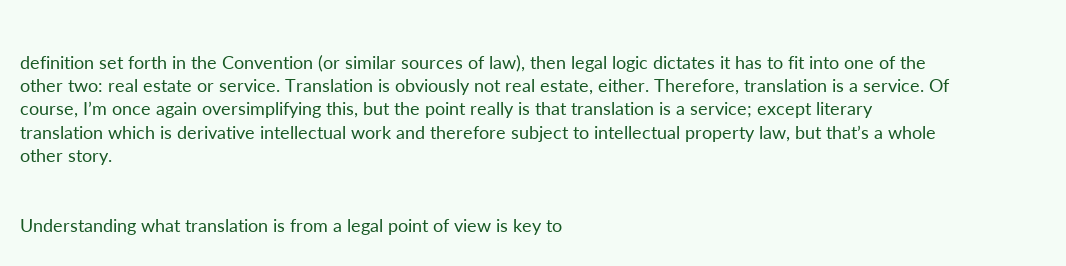definition set forth in the Convention (or similar sources of law), then legal logic dictates it has to fit into one of the other two: real estate or service. Translation is obviously not real estate, either. Therefore, translation is a service. Of course, I’m once again oversimplifying this, but the point really is that translation is a service; except literary translation which is derivative intellectual work and therefore subject to intellectual property law, but that’s a whole other story.


Understanding what translation is from a legal point of view is key to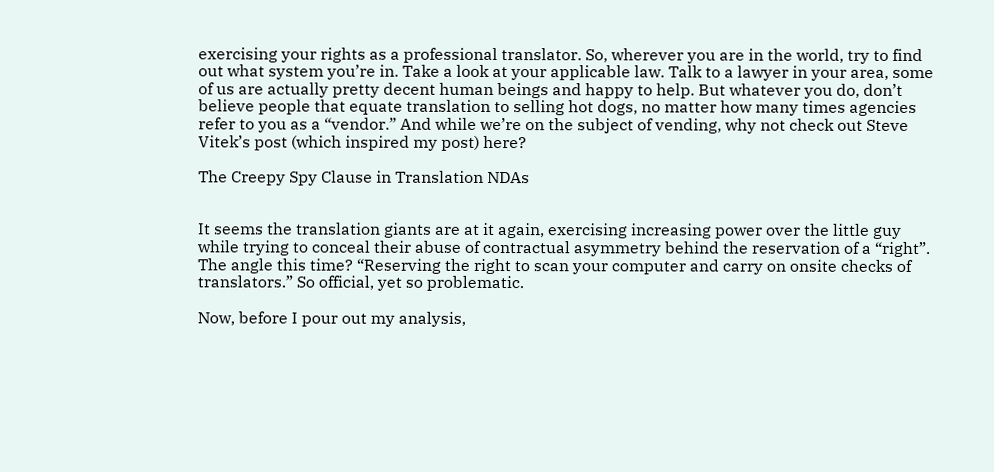exercising your rights as a professional translator. So, wherever you are in the world, try to find out what system you’re in. Take a look at your applicable law. Talk to a lawyer in your area, some of us are actually pretty decent human beings and happy to help. But whatever you do, don’t believe people that equate translation to selling hot dogs, no matter how many times agencies refer to you as a “vendor.” And while we’re on the subject of vending, why not check out Steve Vitek’s post (which inspired my post) here?

The Creepy Spy Clause in Translation NDAs


It seems the translation giants are at it again, exercising increasing power over the little guy while trying to conceal their abuse of contractual asymmetry behind the reservation of a “right”. The angle this time? “Reserving the right to scan your computer and carry on onsite checks of translators.” So official, yet so problematic.

Now, before I pour out my analysis,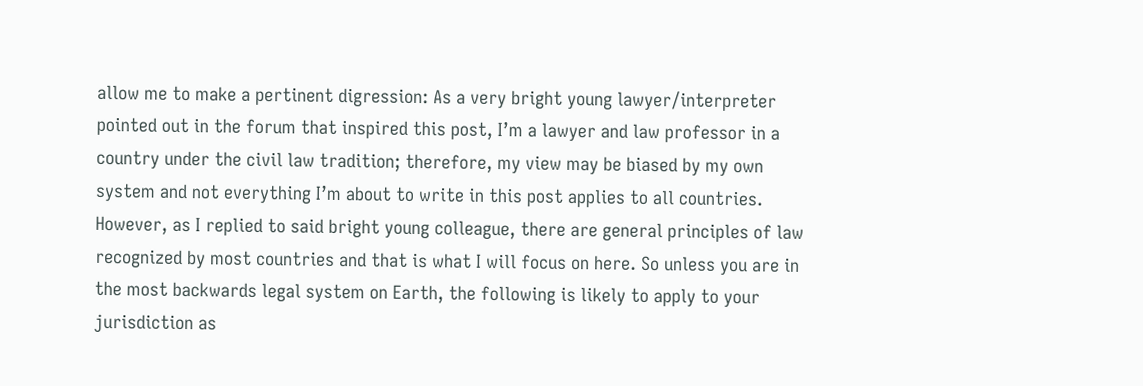allow me to make a pertinent digression: As a very bright young lawyer/interpreter pointed out in the forum that inspired this post, I’m a lawyer and law professor in a country under the civil law tradition; therefore, my view may be biased by my own system and not everything I’m about to write in this post applies to all countries. However, as I replied to said bright young colleague, there are general principles of law recognized by most countries and that is what I will focus on here. So unless you are in the most backwards legal system on Earth, the following is likely to apply to your jurisdiction as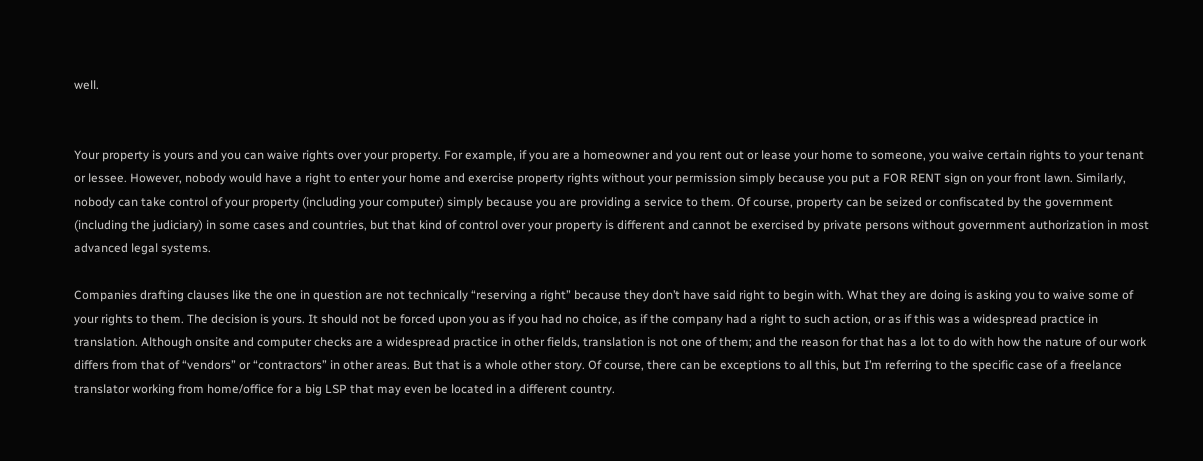well.


Your property is yours and you can waive rights over your property. For example, if you are a homeowner and you rent out or lease your home to someone, you waive certain rights to your tenant or lessee. However, nobody would have a right to enter your home and exercise property rights without your permission simply because you put a FOR RENT sign on your front lawn. Similarly, nobody can take control of your property (including your computer) simply because you are providing a service to them. Of course, property can be seized or confiscated by the government (including the judiciary) in some cases and countries, but that kind of control over your property is different and cannot be exercised by private persons without government authorization in most advanced legal systems.

Companies drafting clauses like the one in question are not technically “reserving a right” because they don’t have said right to begin with. What they are doing is asking you to waive some of your rights to them. The decision is yours. It should not be forced upon you as if you had no choice, as if the company had a right to such action, or as if this was a widespread practice in translation. Although onsite and computer checks are a widespread practice in other fields, translation is not one of them; and the reason for that has a lot to do with how the nature of our work differs from that of “vendors” or “contractors” in other areas. But that is a whole other story. Of course, there can be exceptions to all this, but I’m referring to the specific case of a freelance translator working from home/office for a big LSP that may even be located in a different country.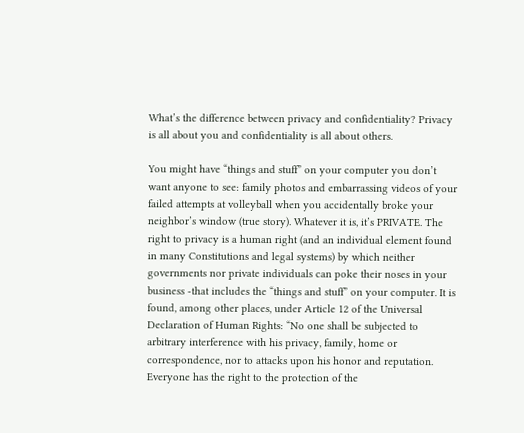What’s the difference between privacy and confidentiality? Privacy is all about you and confidentiality is all about others.

You might have “things and stuff” on your computer you don’t want anyone to see: family photos and embarrassing videos of your failed attempts at volleyball when you accidentally broke your neighbor’s window (true story). Whatever it is, it’s PRIVATE. The right to privacy is a human right (and an individual element found in many Constitutions and legal systems) by which neither governments nor private individuals can poke their noses in your business -that includes the “things and stuff” on your computer. It is found, among other places, under Article 12 of the Universal Declaration of Human Rights: “No one shall be subjected to arbitrary interference with his privacy, family, home or correspondence, nor to attacks upon his honor and reputation. Everyone has the right to the protection of the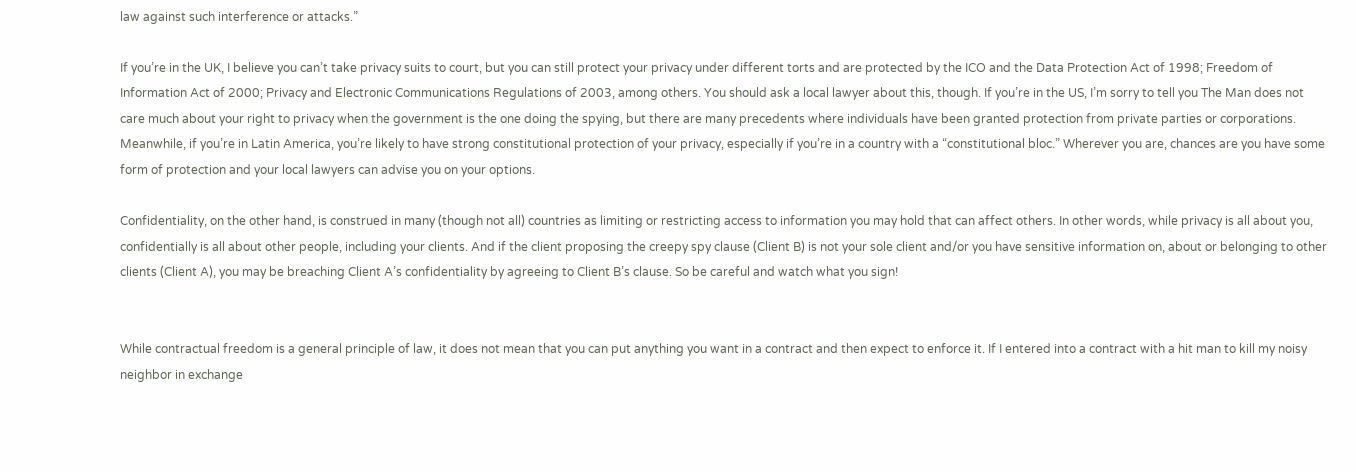law against such interference or attacks.”

If you’re in the UK, I believe you can’t take privacy suits to court, but you can still protect your privacy under different torts and are protected by the ICO and the Data Protection Act of 1998; Freedom of Information Act of 2000; Privacy and Electronic Communications Regulations of 2003, among others. You should ask a local lawyer about this, though. If you’re in the US, I’m sorry to tell you The Man does not care much about your right to privacy when the government is the one doing the spying, but there are many precedents where individuals have been granted protection from private parties or corporations. Meanwhile, if you’re in Latin America, you’re likely to have strong constitutional protection of your privacy, especially if you’re in a country with a “constitutional bloc.” Wherever you are, chances are you have some form of protection and your local lawyers can advise you on your options.

Confidentiality, on the other hand, is construed in many (though not all) countries as limiting or restricting access to information you may hold that can affect others. In other words, while privacy is all about you, confidentially is all about other people, including your clients. And if the client proposing the creepy spy clause (Client B) is not your sole client and/or you have sensitive information on, about or belonging to other clients (Client A), you may be breaching Client A’s confidentiality by agreeing to Client B’s clause. So be careful and watch what you sign!


While contractual freedom is a general principle of law, it does not mean that you can put anything you want in a contract and then expect to enforce it. If I entered into a contract with a hit man to kill my noisy neighbor in exchange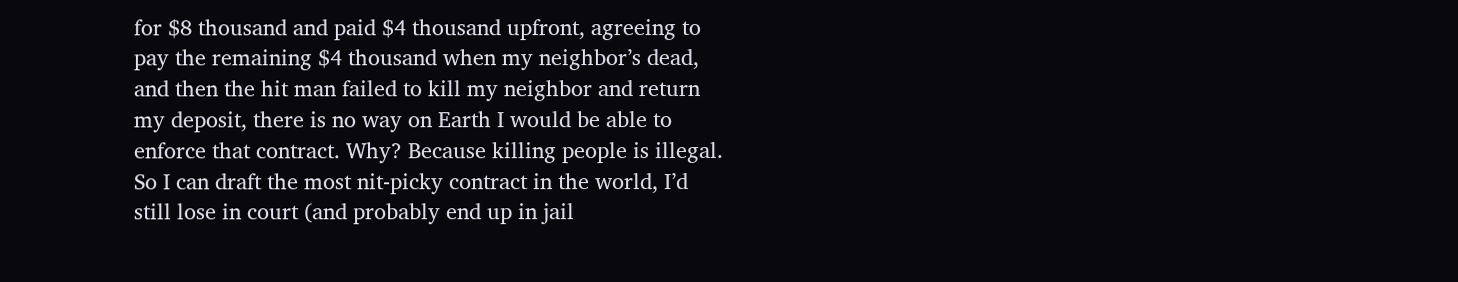for $8 thousand and paid $4 thousand upfront, agreeing to pay the remaining $4 thousand when my neighbor’s dead, and then the hit man failed to kill my neighbor and return my deposit, there is no way on Earth I would be able to enforce that contract. Why? Because killing people is illegal. So I can draft the most nit-picky contract in the world, I’d still lose in court (and probably end up in jail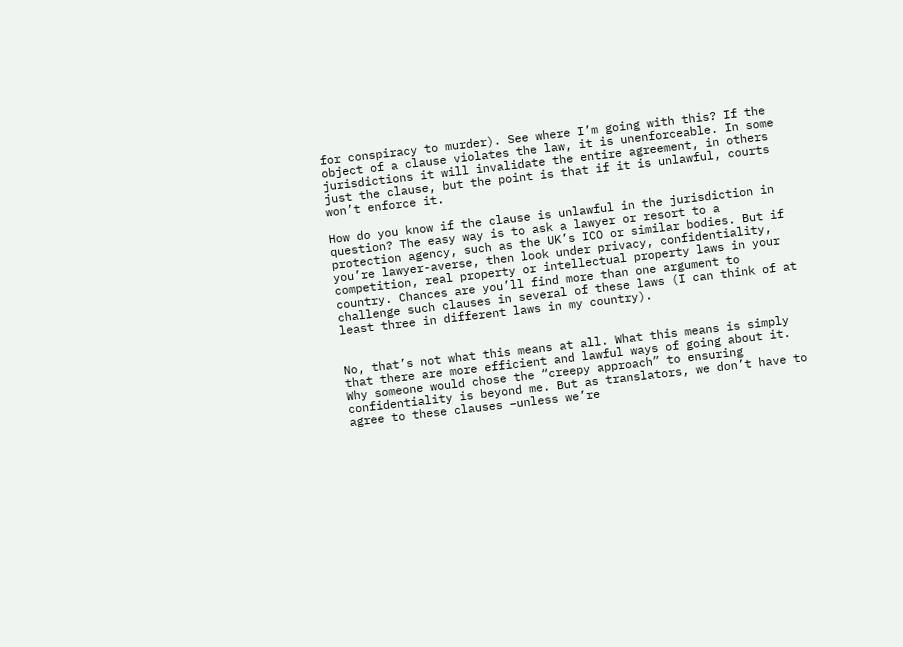for conspiracy to murder). See where I’m going with this? If the object of a clause violates the law, it is unenforceable. In some jurisdictions it will invalidate the entire agreement, in others just the clause, but the point is that if it is unlawful, courts won’t enforce it.

How do you know if the clause is unlawful in the jurisdiction in question? The easy way is to ask a lawyer or resort to a protection agency, such as the UK’s ICO or similar bodies. But if you’re lawyer-averse, then look under privacy, confidentiality, competition, real property or intellectual property laws in your country. Chances are you’ll find more than one argument to challenge such clauses in several of these laws (I can think of at least three in different laws in my country).


No, that’s not what this means at all. What this means is simply that there are more efficient and lawful ways of going about it. Why someone would chose the “creepy approach” to ensuring confidentiality is beyond me. But as translators, we don’t have to agree to these clauses –unless we’re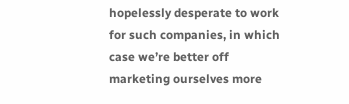hopelessly desperate to work for such companies, in which case we’re better off marketing ourselves more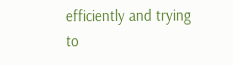efficiently and trying to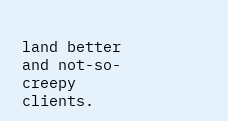land better and not-so-creepy clients.